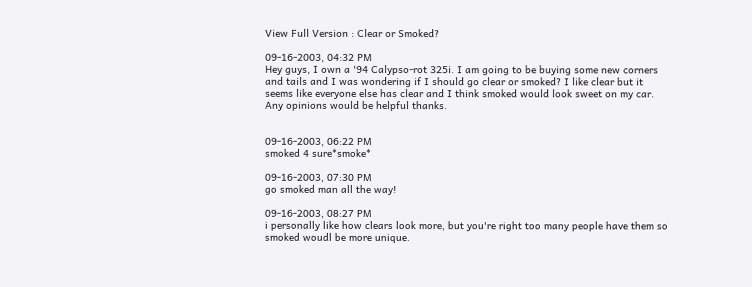View Full Version : Clear or Smoked?

09-16-2003, 04:32 PM
Hey guys, I own a '94 Calypso-rot 325i. I am going to be buying some new corners and tails and I was wondering if I should go clear or smoked? I like clear but it seems like everyone else has clear and I think smoked would look sweet on my car. Any opinions would be helpful thanks.


09-16-2003, 06:22 PM
smoked 4 sure*smoke*

09-16-2003, 07:30 PM
go smoked man all the way!

09-16-2003, 08:27 PM
i personally like how clears look more, but you're right too many people have them so smoked woudl be more unique.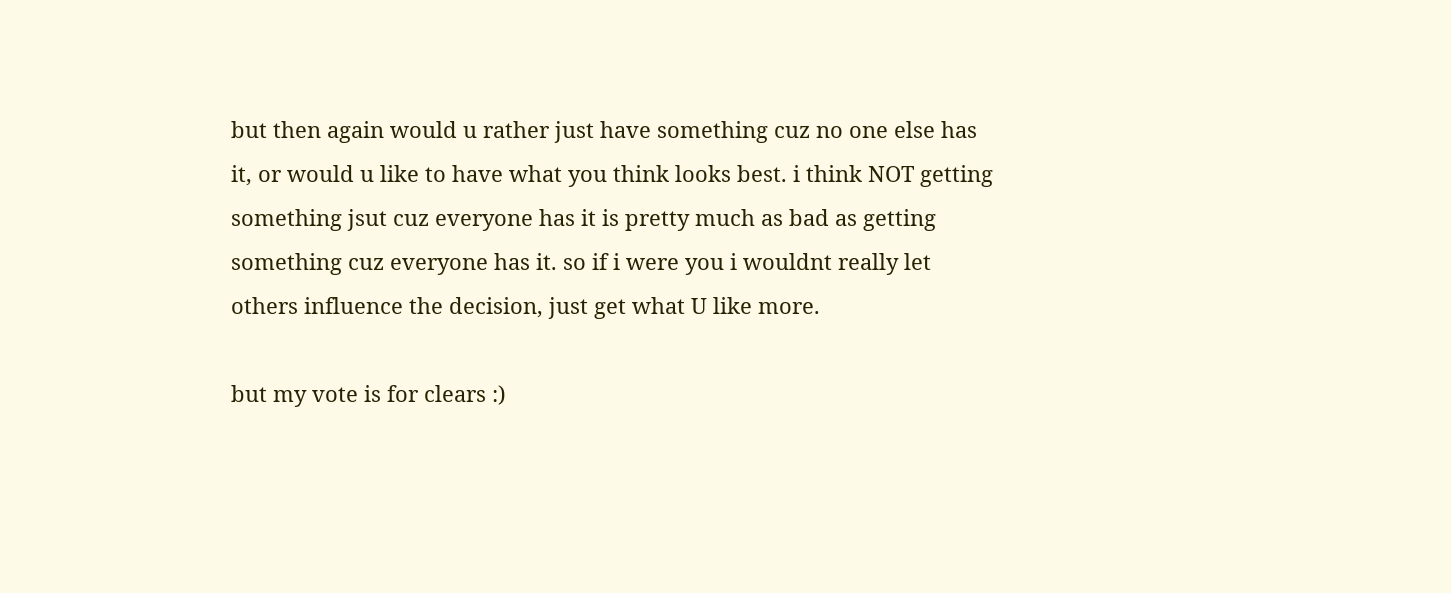but then again would u rather just have something cuz no one else has it, or would u like to have what you think looks best. i think NOT getting something jsut cuz everyone has it is pretty much as bad as getting something cuz everyone has it. so if i were you i wouldnt really let others influence the decision, just get what U like more.

but my vote is for clears :)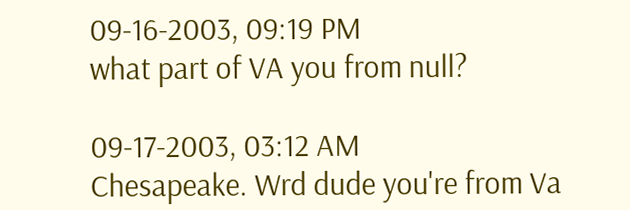09-16-2003, 09:19 PM
what part of VA you from null?

09-17-2003, 03:12 AM
Chesapeake. Wrd dude you're from Va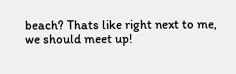beach? Thats like right next to me, we should meet up!